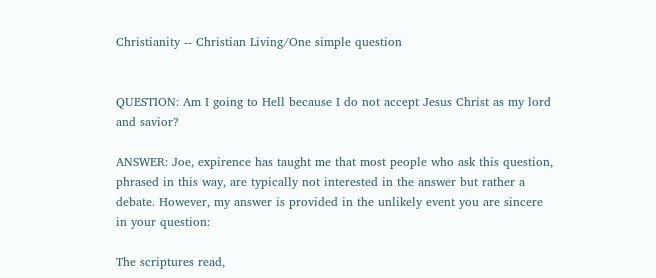Christianity -- Christian Living/One simple question


QUESTION: Am I going to Hell because I do not accept Jesus Christ as my lord and savior?

ANSWER: Joe, expirence has taught me that most people who ask this question, phrased in this way, are typically not interested in the answer but rather a debate. However, my answer is provided in the unlikely event you are sincere in your question:

The scriptures read,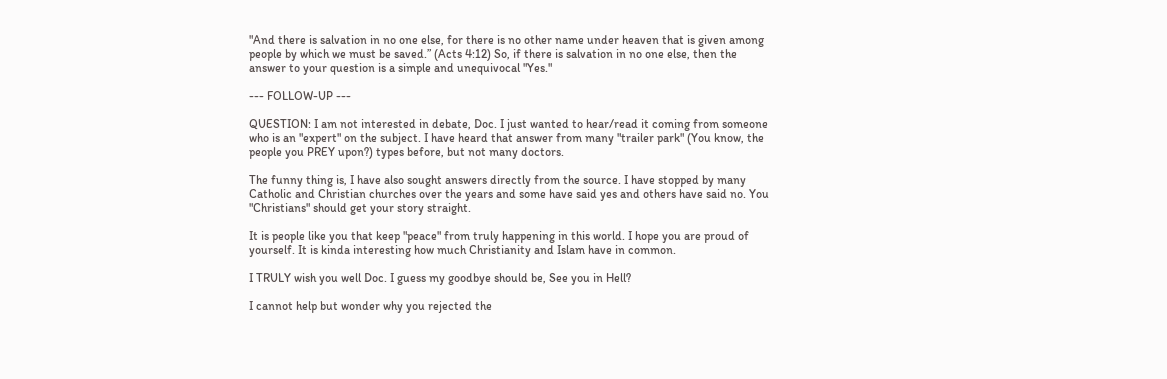"And there is salvation in no one else, for there is no other name under heaven that is given among people by which we must be saved.” (Acts 4:12) So, if there is salvation in no one else, then the answer to your question is a simple and unequivocal "Yes."

--- FOLLOW-UP ---

QUESTION: I am not interested in debate, Doc. I just wanted to hear/read it coming from someone who is an "expert" on the subject. I have heard that answer from many "trailer park" (You know, the people you PREY upon?) types before, but not many doctors.

The funny thing is, I have also sought answers directly from the source. I have stopped by many Catholic and Christian churches over the years and some have said yes and others have said no. You "Christians" should get your story straight.

It is people like you that keep "peace" from truly happening in this world. I hope you are proud of yourself. It is kinda interesting how much Christianity and Islam have in common.

I TRULY wish you well Doc. I guess my goodbye should be, See you in Hell?

I cannot help but wonder why you rejected the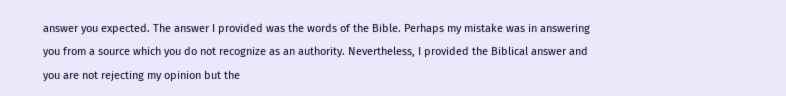answer you expected. The answer I provided was the words of the Bible. Perhaps my mistake was in answering you from a source which you do not recognize as an authority. Nevertheless, I provided the Biblical answer and you are not rejecting my opinion but the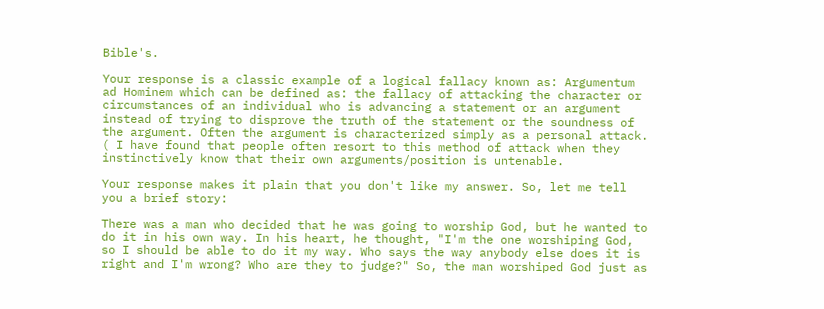Bible's.

Your response is a classic example of a logical fallacy known as: Argumentum ad Hominem which can be defined as: the fallacy of attacking the character or circumstances of an individual who is advancing a statement or an argument instead of trying to disprove the truth of the statement or the soundness of the argument. Often the argument is characterized simply as a personal attack. ( I have found that people often resort to this method of attack when they instinctively know that their own arguments/position is untenable.

Your response makes it plain that you don't like my answer. So, let me tell you a brief story:

There was a man who decided that he was going to worship God, but he wanted to do it in his own way. In his heart, he thought, "I'm the one worshiping God, so I should be able to do it my way. Who says the way anybody else does it is right and I'm wrong? Who are they to judge?" So, the man worshiped God just as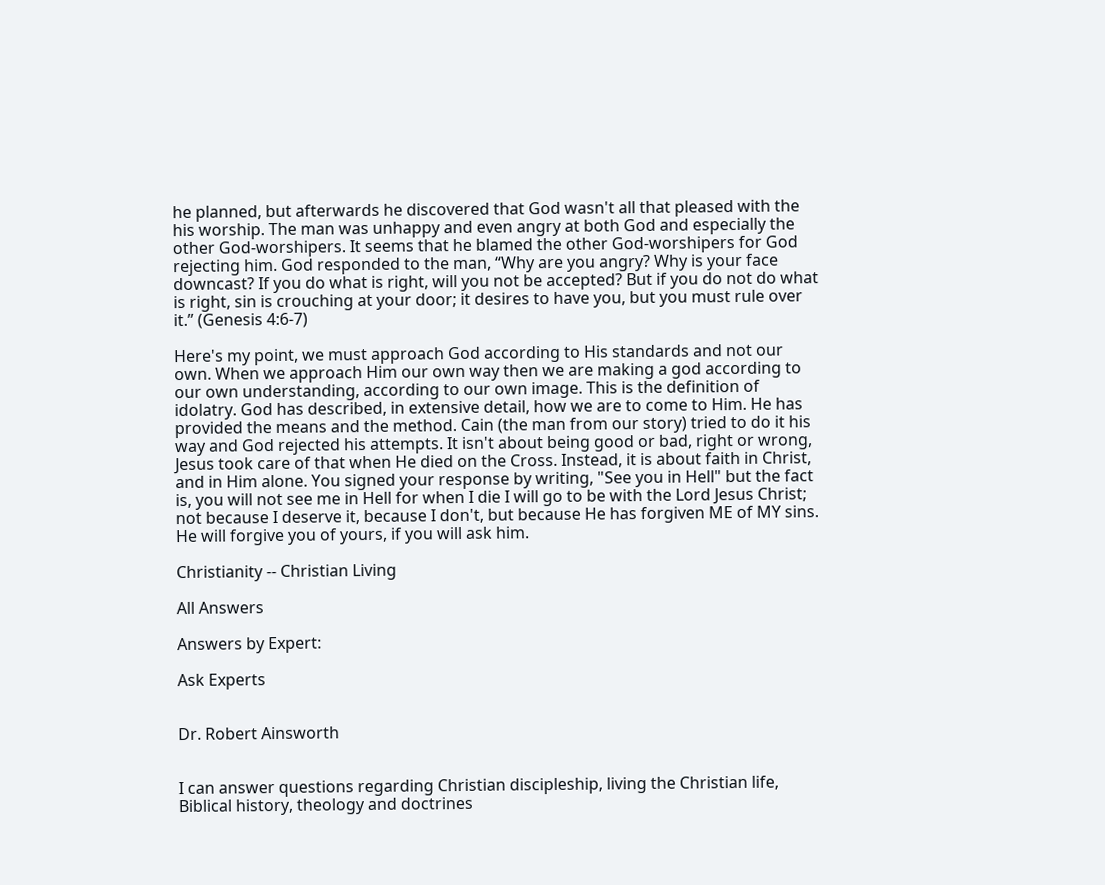he planned, but afterwards he discovered that God wasn't all that pleased with the his worship. The man was unhappy and even angry at both God and especially the other God-worshipers. It seems that he blamed the other God-worshipers for God rejecting him. God responded to the man, “Why are you angry? Why is your face downcast? If you do what is right, will you not be accepted? But if you do not do what is right, sin is crouching at your door; it desires to have you, but you must rule over it.” (Genesis 4:6-7)

Here's my point, we must approach God according to His standards and not our own. When we approach Him our own way then we are making a god according to our own understanding, according to our own image. This is the definition of idolatry. God has described, in extensive detail, how we are to come to Him. He has provided the means and the method. Cain (the man from our story) tried to do it his way and God rejected his attempts. It isn't about being good or bad, right or wrong, Jesus took care of that when He died on the Cross. Instead, it is about faith in Christ, and in Him alone. You signed your response by writing, "See you in Hell" but the fact is, you will not see me in Hell for when I die I will go to be with the Lord Jesus Christ; not because I deserve it, because I don't, but because He has forgiven ME of MY sins. He will forgive you of yours, if you will ask him.

Christianity -- Christian Living

All Answers

Answers by Expert:

Ask Experts


Dr. Robert Ainsworth


I can answer questions regarding Christian discipleship, living the Christian life, Biblical history, theology and doctrines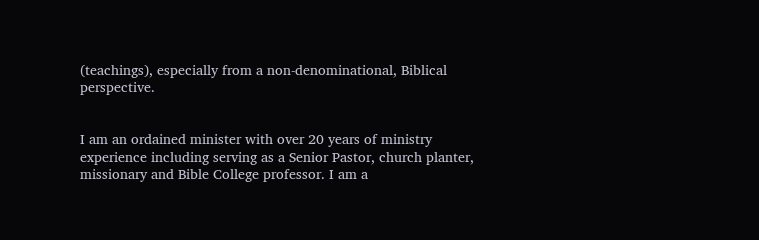(teachings), especially from a non-denominational, Biblical perspective.


I am an ordained minister with over 20 years of ministry experience including serving as a Senior Pastor, church planter, missionary and Bible College professor. I am a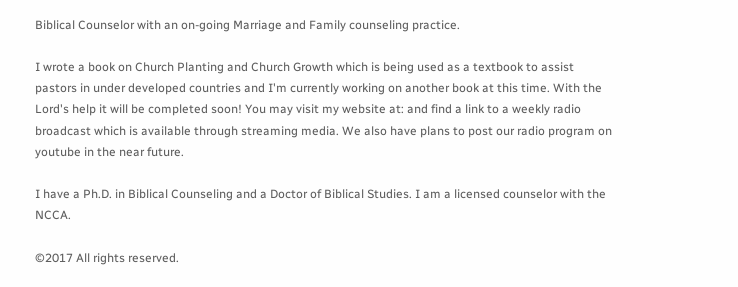Biblical Counselor with an on-going Marriage and Family counseling practice.

I wrote a book on Church Planting and Church Growth which is being used as a textbook to assist pastors in under developed countries and I'm currently working on another book at this time. With the Lord's help it will be completed soon! You may visit my website at: and find a link to a weekly radio broadcast which is available through streaming media. We also have plans to post our radio program on youtube in the near future.

I have a Ph.D. in Biblical Counseling and a Doctor of Biblical Studies. I am a licensed counselor with the NCCA.

©2017 All rights reserved.